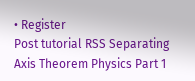• Register
Post tutorial RSS Separating Axis Theorem Physics Part 1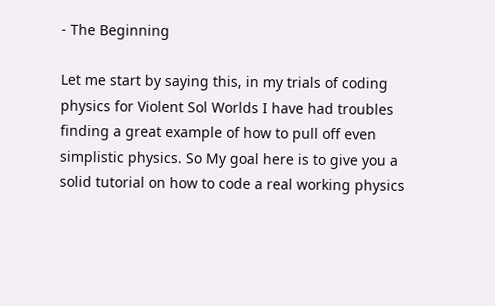- The Beginning

Let me start by saying this, in my trials of coding physics for Violent Sol Worlds I have had troubles finding a great example of how to pull off even simplistic physics. So My goal here is to give you a solid tutorial on how to code a real working physics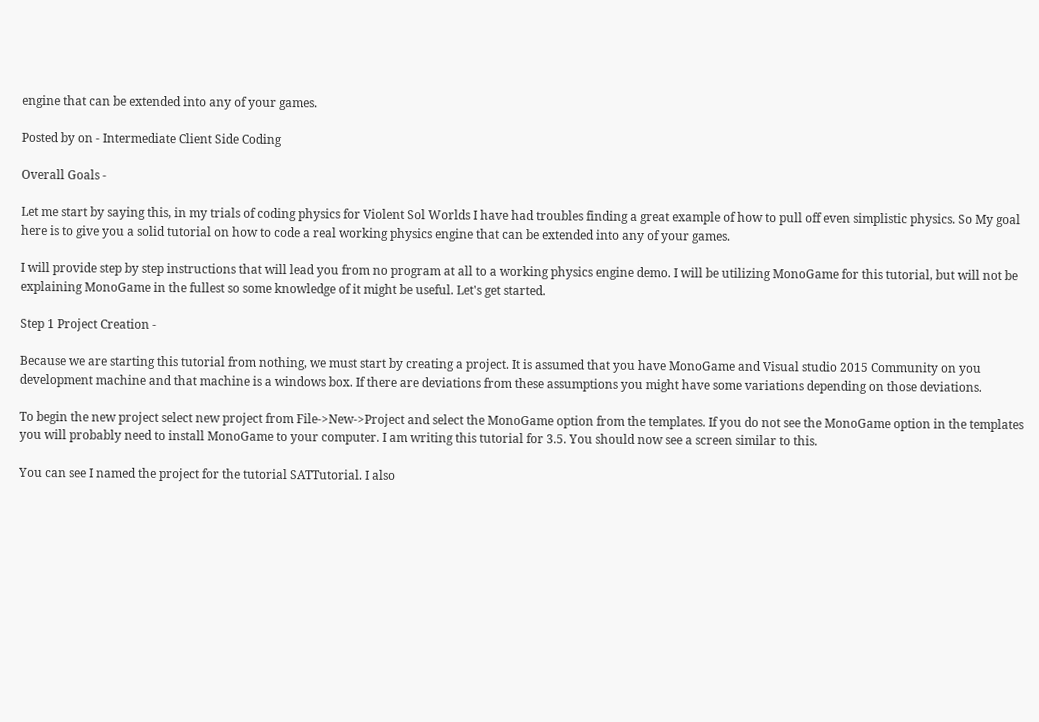engine that can be extended into any of your games.

Posted by on - Intermediate Client Side Coding

Overall Goals -

Let me start by saying this, in my trials of coding physics for Violent Sol Worlds I have had troubles finding a great example of how to pull off even simplistic physics. So My goal here is to give you a solid tutorial on how to code a real working physics engine that can be extended into any of your games.

I will provide step by step instructions that will lead you from no program at all to a working physics engine demo. I will be utilizing MonoGame for this tutorial, but will not be explaining MonoGame in the fullest so some knowledge of it might be useful. Let's get started.

Step 1 Project Creation -

Because we are starting this tutorial from nothing, we must start by creating a project. It is assumed that you have MonoGame and Visual studio 2015 Community on you development machine and that machine is a windows box. If there are deviations from these assumptions you might have some variations depending on those deviations.

To begin the new project select new project from File->New->Project and select the MonoGame option from the templates. If you do not see the MonoGame option in the templates you will probably need to install MonoGame to your computer. I am writing this tutorial for 3.5. You should now see a screen similar to this.

You can see I named the project for the tutorial SATTutorial. I also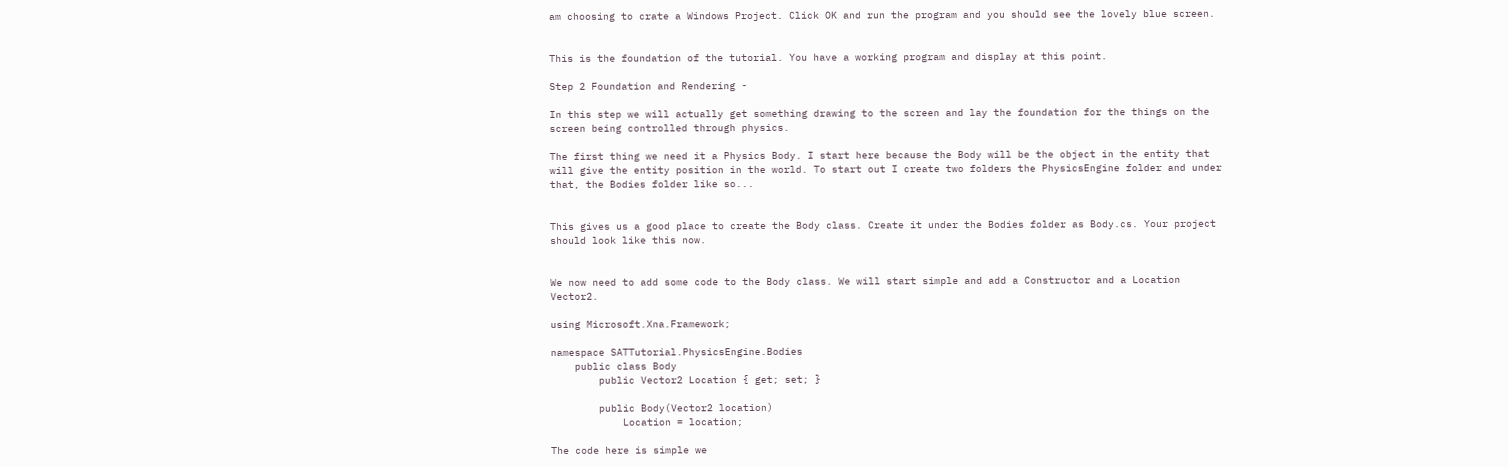am choosing to crate a Windows Project. Click OK and run the program and you should see the lovely blue screen.


This is the foundation of the tutorial. You have a working program and display at this point.

Step 2 Foundation and Rendering -

In this step we will actually get something drawing to the screen and lay the foundation for the things on the screen being controlled through physics.

The first thing we need it a Physics Body. I start here because the Body will be the object in the entity that will give the entity position in the world. To start out I create two folders the PhysicsEngine folder and under that, the Bodies folder like so...


This gives us a good place to create the Body class. Create it under the Bodies folder as Body.cs. Your project should look like this now.


We now need to add some code to the Body class. We will start simple and add a Constructor and a Location Vector2.

using Microsoft.Xna.Framework;

namespace SATTutorial.PhysicsEngine.Bodies
    public class Body
        public Vector2 Location { get; set; }

        public Body(Vector2 location)
            Location = location;

The code here is simple we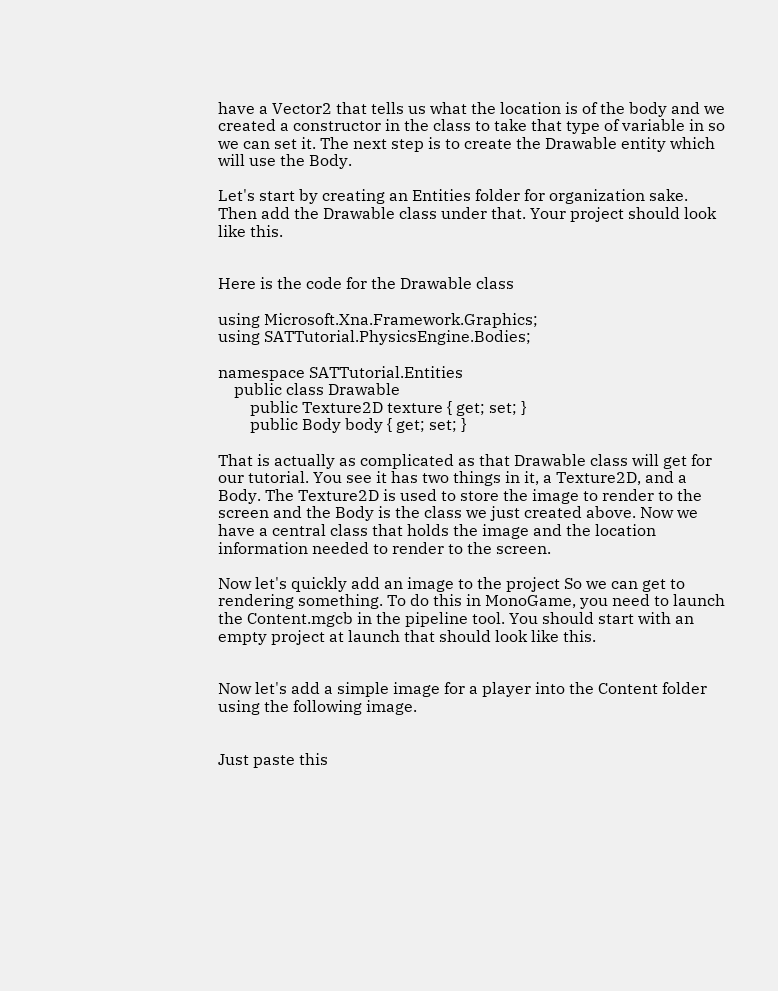have a Vector2 that tells us what the location is of the body and we created a constructor in the class to take that type of variable in so we can set it. The next step is to create the Drawable entity which will use the Body.

Let's start by creating an Entities folder for organization sake. Then add the Drawable class under that. Your project should look like this.


Here is the code for the Drawable class

using Microsoft.Xna.Framework.Graphics;
using SATTutorial.PhysicsEngine.Bodies;

namespace SATTutorial.Entities
    public class Drawable
        public Texture2D texture { get; set; }
        public Body body { get; set; }

That is actually as complicated as that Drawable class will get for our tutorial. You see it has two things in it, a Texture2D, and a Body. The Texture2D is used to store the image to render to the screen and the Body is the class we just created above. Now we have a central class that holds the image and the location information needed to render to the screen.

Now let's quickly add an image to the project So we can get to rendering something. To do this in MonoGame, you need to launch the Content.mgcb in the pipeline tool. You should start with an empty project at launch that should look like this.


Now let's add a simple image for a player into the Content folder using the following image.


Just paste this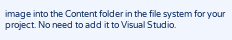image into the Content folder in the file system for your project. No need to add it to Visual Studio.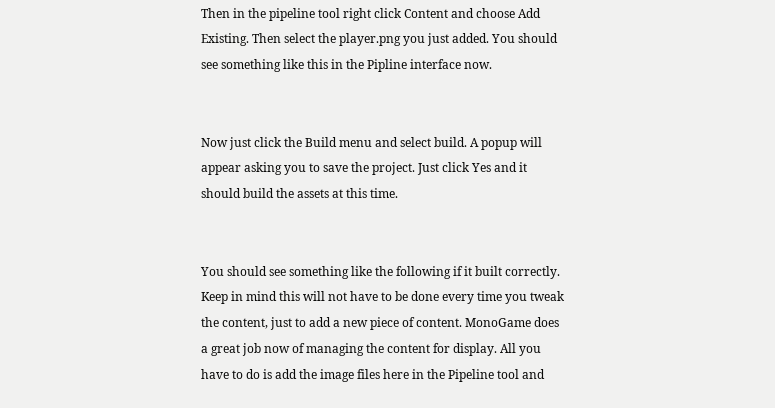Then in the pipeline tool right click Content and choose Add Existing. Then select the player.png you just added. You should see something like this in the Pipline interface now.


Now just click the Build menu and select build. A popup will appear asking you to save the project. Just click Yes and it should build the assets at this time.


You should see something like the following if it built correctly. Keep in mind this will not have to be done every time you tweak the content, just to add a new piece of content. MonoGame does a great job now of managing the content for display. All you have to do is add the image files here in the Pipeline tool and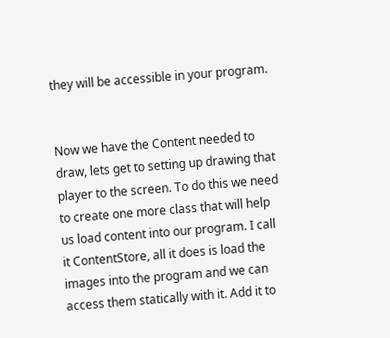they will be accessible in your program.


Now we have the Content needed to draw, lets get to setting up drawing that player to the screen. To do this we need to create one more class that will help us load content into our program. I call it ContentStore, all it does is load the images into the program and we can access them statically with it. Add it to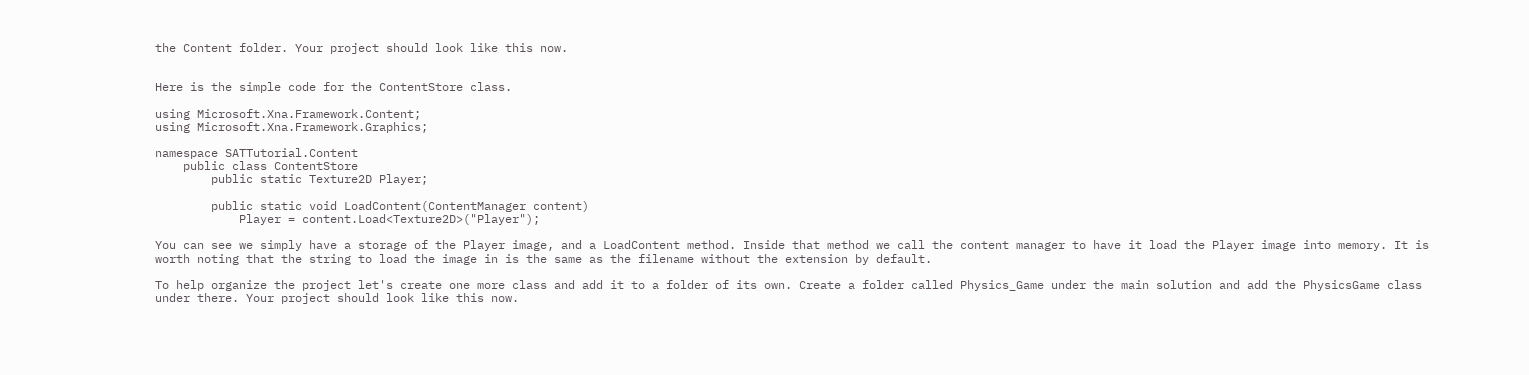the Content folder. Your project should look like this now.


Here is the simple code for the ContentStore class.

using Microsoft.Xna.Framework.Content;
using Microsoft.Xna.Framework.Graphics;

namespace SATTutorial.Content
    public class ContentStore
        public static Texture2D Player;

        public static void LoadContent(ContentManager content)
            Player = content.Load<Texture2D>("Player");

You can see we simply have a storage of the Player image, and a LoadContent method. Inside that method we call the content manager to have it load the Player image into memory. It is worth noting that the string to load the image in is the same as the filename without the extension by default.

To help organize the project let's create one more class and add it to a folder of its own. Create a folder called Physics_Game under the main solution and add the PhysicsGame class under there. Your project should look like this now.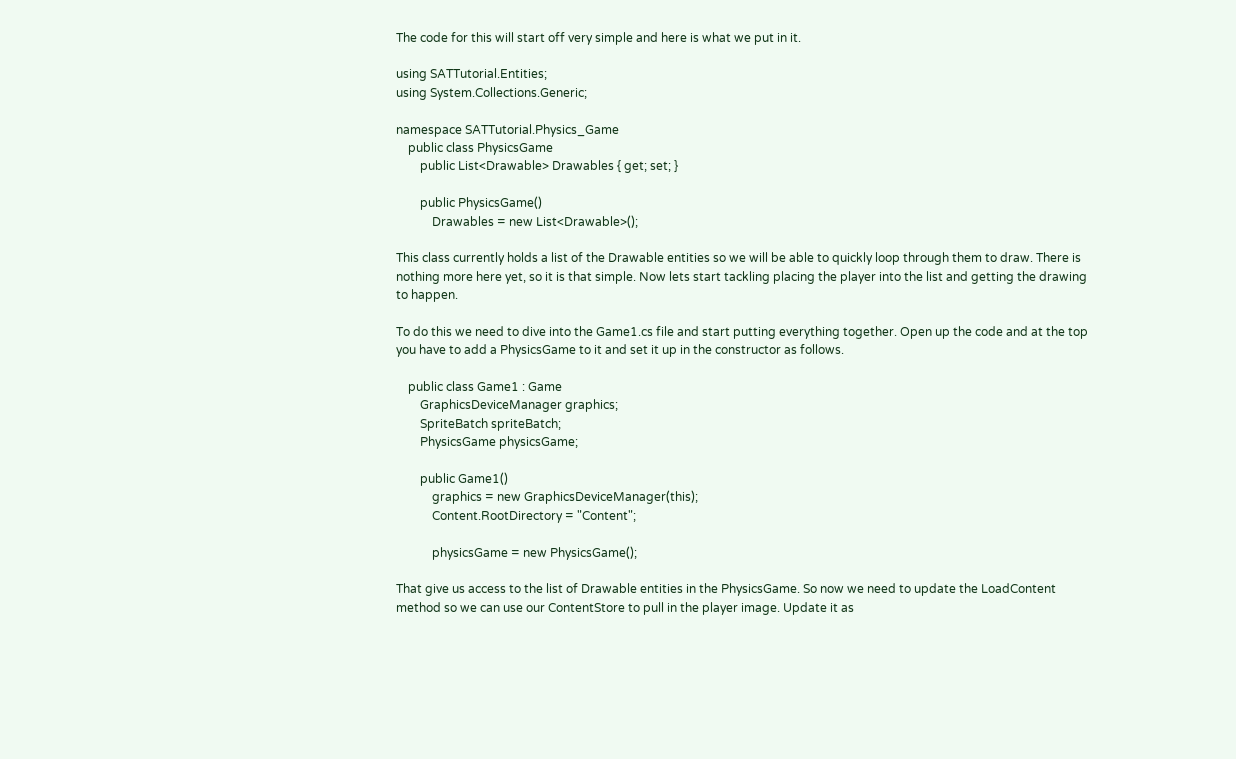The code for this will start off very simple and here is what we put in it.

using SATTutorial.Entities;
using System.Collections.Generic;

namespace SATTutorial.Physics_Game
    public class PhysicsGame
        public List<Drawable> Drawables { get; set; }

        public PhysicsGame()
            Drawables = new List<Drawable>();

This class currently holds a list of the Drawable entities so we will be able to quickly loop through them to draw. There is nothing more here yet, so it is that simple. Now lets start tackling placing the player into the list and getting the drawing to happen.

To do this we need to dive into the Game1.cs file and start putting everything together. Open up the code and at the top you have to add a PhysicsGame to it and set it up in the constructor as follows.

    public class Game1 : Game
        GraphicsDeviceManager graphics;
        SpriteBatch spriteBatch;
        PhysicsGame physicsGame;

        public Game1()
            graphics = new GraphicsDeviceManager(this);
            Content.RootDirectory = "Content";

            physicsGame = new PhysicsGame();

That give us access to the list of Drawable entities in the PhysicsGame. So now we need to update the LoadContent method so we can use our ContentStore to pull in the player image. Update it as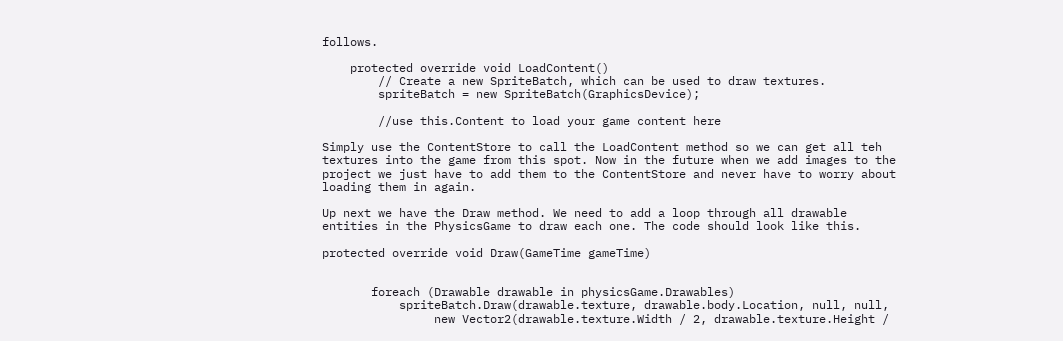follows.

    protected override void LoadContent()
        // Create a new SpriteBatch, which can be used to draw textures.
        spriteBatch = new SpriteBatch(GraphicsDevice);

        //use this.Content to load your game content here

Simply use the ContentStore to call the LoadContent method so we can get all teh textures into the game from this spot. Now in the future when we add images to the project we just have to add them to the ContentStore and never have to worry about loading them in again.

Up next we have the Draw method. We need to add a loop through all drawable entities in the PhysicsGame to draw each one. The code should look like this.

protected override void Draw(GameTime gameTime)


       foreach (Drawable drawable in physicsGame.Drawables)
           spriteBatch.Draw(drawable.texture, drawable.body.Location, null, null,
                new Vector2(drawable.texture.Width / 2, drawable.texture.Height /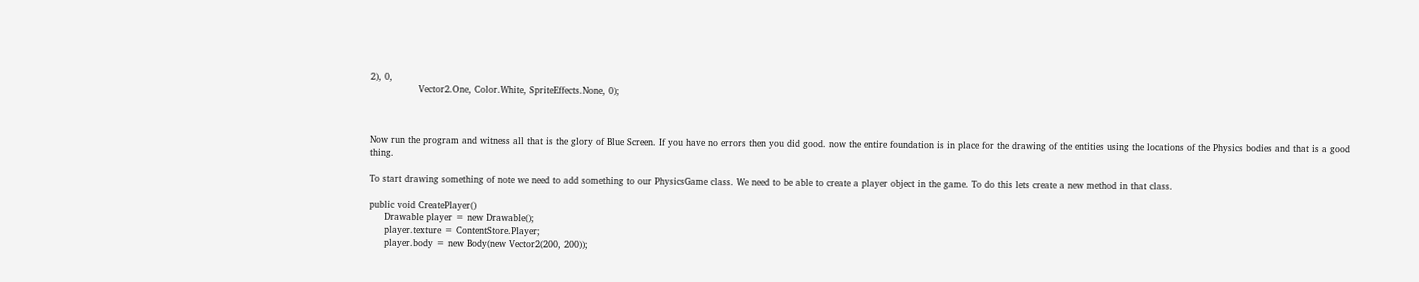2), 0,
                Vector2.One, Color.White, SpriteEffects.None, 0);



Now run the program and witness all that is the glory of Blue Screen. If you have no errors then you did good. now the entire foundation is in place for the drawing of the entities using the locations of the Physics bodies and that is a good thing.

To start drawing something of note we need to add something to our PhysicsGame class. We need to be able to create a player object in the game. To do this lets create a new method in that class.

public void CreatePlayer()
     Drawable player = new Drawable();
     player.texture = ContentStore.Player;
     player.body = new Body(new Vector2(200, 200));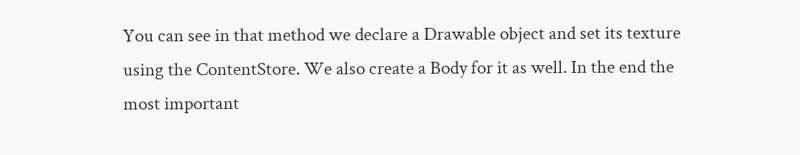You can see in that method we declare a Drawable object and set its texture using the ContentStore. We also create a Body for it as well. In the end the most important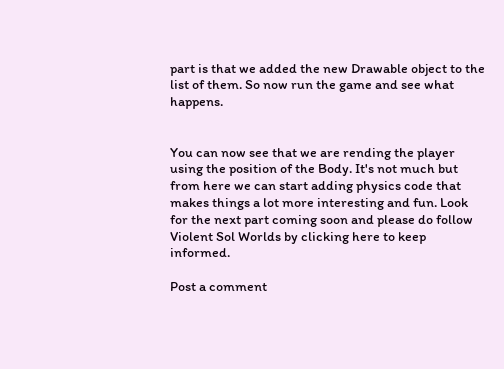part is that we added the new Drawable object to the list of them. So now run the game and see what happens.


You can now see that we are rending the player using the position of the Body. It's not much but from here we can start adding physics code that makes things a lot more interesting and fun. Look for the next part coming soon and please do follow Violent Sol Worlds by clicking here to keep informed.

Post a comment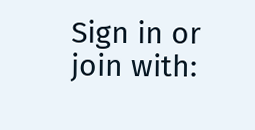Sign in or join with: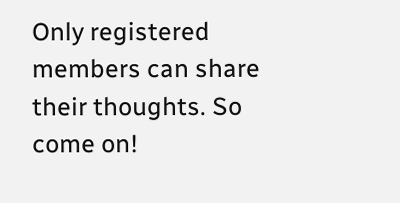Only registered members can share their thoughts. So come on!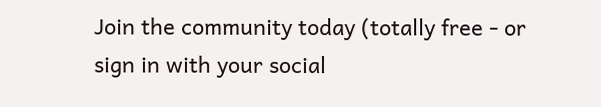Join the community today (totally free - or sign in with your social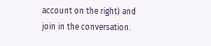account on the right) and join in the conversation.